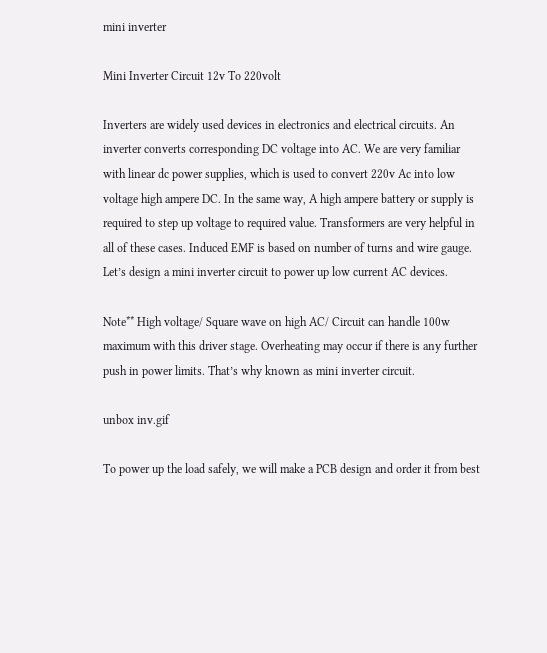mini inverter

Mini Inverter Circuit 12v To 220volt

Inverters are widely used devices in electronics and electrical circuits. An inverter converts corresponding DC voltage into AC. We are very familiar with linear dc power supplies, which is used to convert 220v Ac into low voltage high ampere DC. In the same way, A high ampere battery or supply is required to step up voltage to required value. Transformers are very helpful in all of these cases. Induced EMF is based on number of turns and wire gauge. Let’s design a mini inverter circuit to power up low current AC devices.

Note** High voltage/ Square wave on high AC/ Circuit can handle 100w maximum with this driver stage. Overheating may occur if there is any further push in power limits. That’s why known as mini inverter circuit.

unbox inv.gif

To power up the load safely, we will make a PCB design and order it from best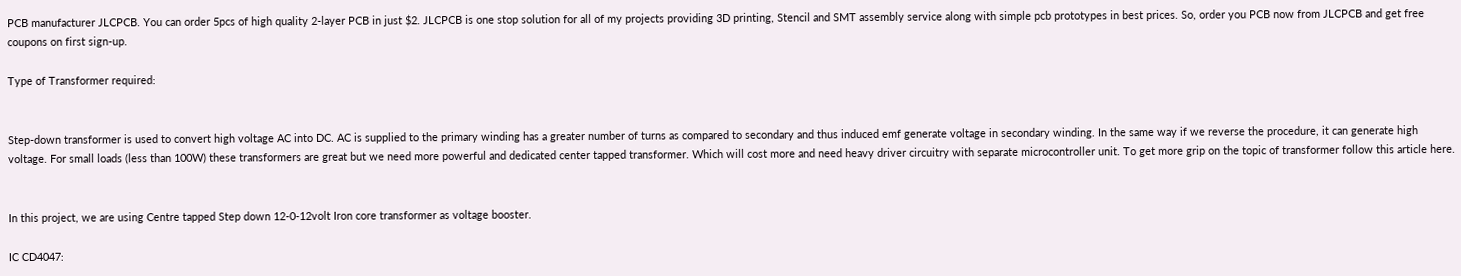PCB manufacturer JLCPCB. You can order 5pcs of high quality 2-layer PCB in just $2. JLCPCB is one stop solution for all of my projects providing 3D printing, Stencil and SMT assembly service along with simple pcb prototypes in best prices. So, order you PCB now from JLCPCB and get free coupons on first sign-up.

Type of Transformer required:


Step-down transformer is used to convert high voltage AC into DC. AC is supplied to the primary winding has a greater number of turns as compared to secondary and thus induced emf generate voltage in secondary winding. In the same way if we reverse the procedure, it can generate high voltage. For small loads (less than 100W) these transformers are great but we need more powerful and dedicated center tapped transformer. Which will cost more and need heavy driver circuitry with separate microcontroller unit. To get more grip on the topic of transformer follow this article here.


In this project, we are using Centre tapped Step down 12-0-12volt Iron core transformer as voltage booster.

IC CD4047: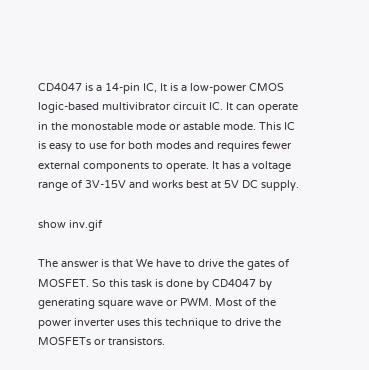CD4047 is a 14-pin IC, It is a low-power CMOS logic-based multivibrator circuit IC. It can operate in the monostable mode or astable mode. This IC is easy to use for both modes and requires fewer external components to operate. It has a voltage range of 3V-15V and works best at 5V DC supply.

show inv.gif

The answer is that We have to drive the gates of MOSFET. So this task is done by CD4047 by generating square wave or PWM. Most of the power inverter uses this technique to drive the MOSFETs or transistors.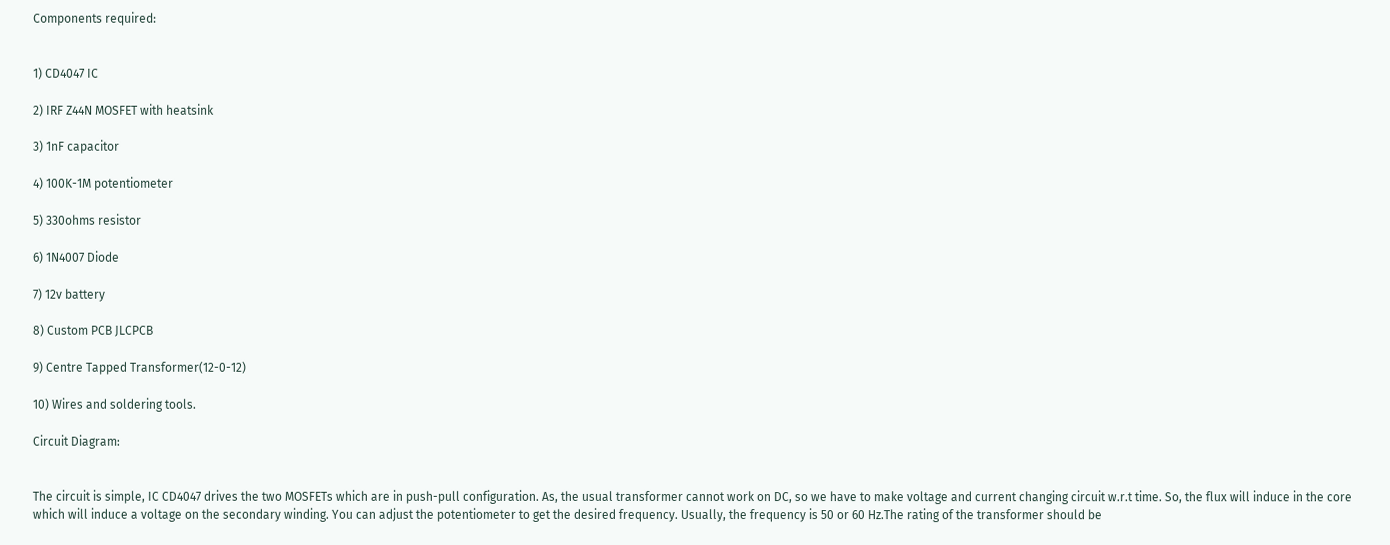Components required:


1) CD4047 IC

2) IRF Z44N MOSFET with heatsink

3) 1nF capacitor

4) 100K-1M potentiometer

5) 330ohms resistor

6) 1N4007 Diode

7) 12v battery

8) Custom PCB JLCPCB

9) Centre Tapped Transformer(12-0-12)

10) Wires and soldering tools.

Circuit Diagram:


The circuit is simple, IC CD4047 drives the two MOSFETs which are in push-pull configuration. As, the usual transformer cannot work on DC, so we have to make voltage and current changing circuit w.r.t time. So, the flux will induce in the core which will induce a voltage on the secondary winding. You can adjust the potentiometer to get the desired frequency. Usually, the frequency is 50 or 60 Hz.The rating of the transformer should be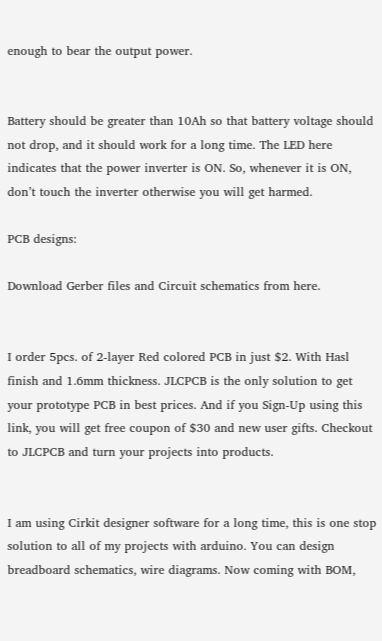enough to bear the output power.


Battery should be greater than 10Ah so that battery voltage should not drop, and it should work for a long time. The LED here indicates that the power inverter is ON. So, whenever it is ON, don’t touch the inverter otherwise you will get harmed.

PCB designs:

Download Gerber files and Circuit schematics from here.


I order 5pcs. of 2-layer Red colored PCB in just $2. With Hasl finish and 1.6mm thickness. JLCPCB is the only solution to get your prototype PCB in best prices. And if you Sign-Up using this link, you will get free coupon of $30 and new user gifts. Checkout to JLCPCB and turn your projects into products.


I am using Cirkit designer software for a long time, this is one stop solution to all of my projects with arduino. You can design breadboard schematics, wire diagrams. Now coming with BOM,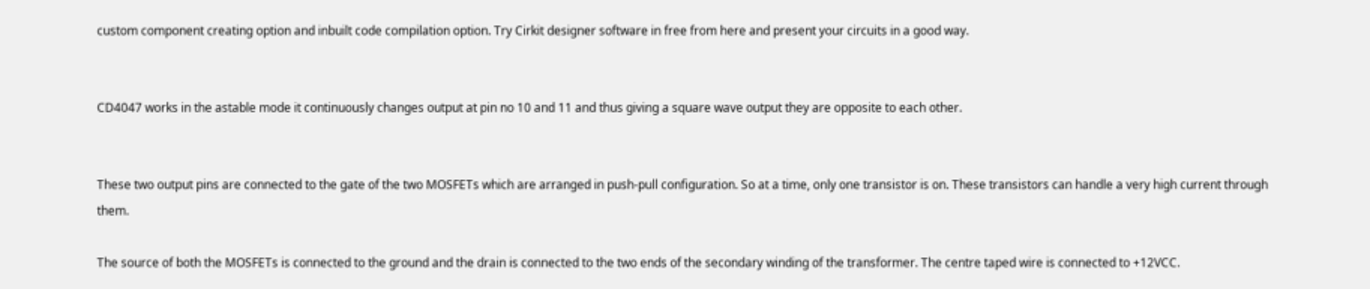custom component creating option and inbuilt code compilation option. Try Cirkit designer software in free from here and present your circuits in a good way.


CD4047 works in the astable mode it continuously changes output at pin no 10 and 11 and thus giving a square wave output they are opposite to each other.


These two output pins are connected to the gate of the two MOSFETs which are arranged in push-pull configuration. So at a time, only one transistor is on. These transistors can handle a very high current through them.

The source of both the MOSFETs is connected to the ground and the drain is connected to the two ends of the secondary winding of the transformer. The centre taped wire is connected to +12VCC.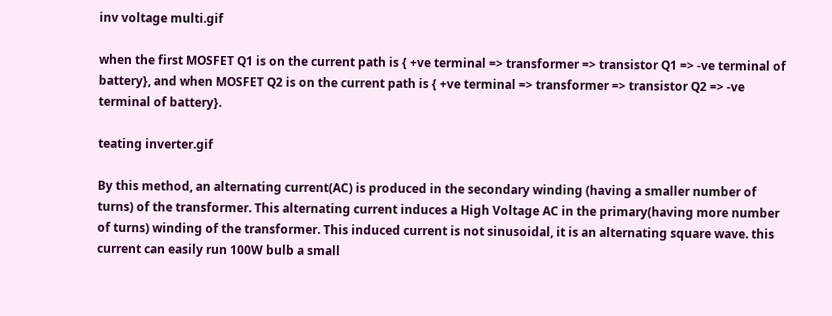inv voltage multi.gif

when the first MOSFET Q1 is on the current path is { +ve terminal => transformer => transistor Q1 => -ve terminal of battery}, and when MOSFET Q2 is on the current path is { +ve terminal => transformer => transistor Q2 => -ve terminal of battery}.

teating inverter.gif

By this method, an alternating current(AC) is produced in the secondary winding (having a smaller number of turns) of the transformer. This alternating current induces a High Voltage AC in the primary(having more number of turns) winding of the transformer. This induced current is not sinusoidal, it is an alternating square wave. this current can easily run 100W bulb a small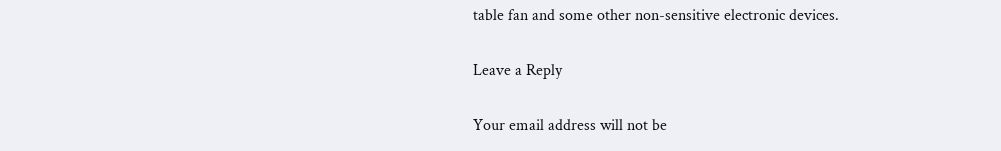table fan and some other non-sensitive electronic devices.

Leave a Reply

Your email address will not be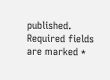published. Required fields are marked *